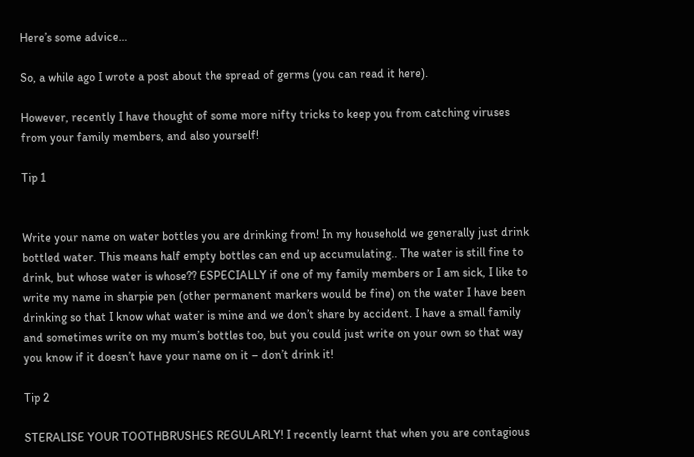Here’s some advice…

So, a while ago I wrote a post about the spread of germs (you can read it here).

However, recently I have thought of some more nifty tricks to keep you from catching viruses from your family members, and also yourself!

Tip 1


Write your name on water bottles you are drinking from! In my household we generally just drink bottled water. This means half empty bottles can end up accumulating.. The water is still fine to drink, but whose water is whose?? ESPECIALLY if one of my family members or I am sick, I like to write my name in sharpie pen (other permanent markers would be fine) on the water I have been drinking so that I know what water is mine and we don’t share by accident. I have a small family and sometimes write on my mum’s bottles too, but you could just write on your own so that way you know if it doesn’t have your name on it – don’t drink it!

Tip 2

STERALISE YOUR TOOTHBRUSHES REGULARLY! I recently learnt that when you are contagious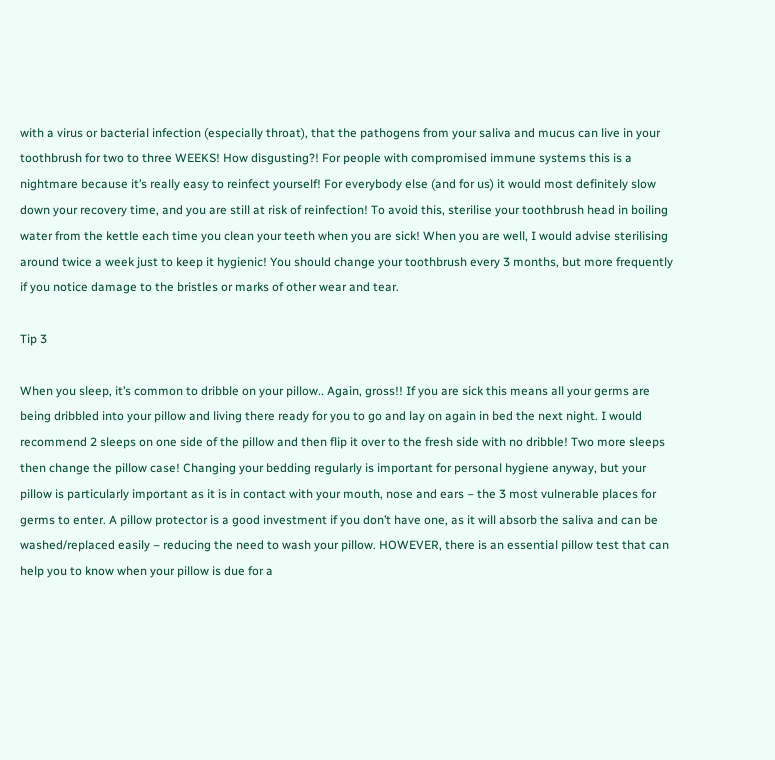with a virus or bacterial infection (especially throat), that the pathogens from your saliva and mucus can live in your toothbrush for two to three WEEKS! How disgusting?! For people with compromised immune systems this is a nightmare because it’s really easy to reinfect yourself! For everybody else (and for us) it would most definitely slow down your recovery time, and you are still at risk of reinfection! To avoid this, sterilise your toothbrush head in boiling water from the kettle each time you clean your teeth when you are sick! When you are well, I would advise sterilising around twice a week just to keep it hygienic! You should change your toothbrush every 3 months, but more frequently if you notice damage to the bristles or marks of other wear and tear.

Tip 3

When you sleep, it’s common to dribble on your pillow.. Again, gross!! If you are sick this means all your germs are being dribbled into your pillow and living there ready for you to go and lay on again in bed the next night. I would recommend 2 sleeps on one side of the pillow and then flip it over to the fresh side with no dribble! Two more sleeps then change the pillow case! Changing your bedding regularly is important for personal hygiene anyway, but your pillow is particularly important as it is in contact with your mouth, nose and ears – the 3 most vulnerable places for germs to enter. A pillow protector is a good investment if you don’t have one, as it will absorb the saliva and can be washed/replaced easily – reducing the need to wash your pillow. HOWEVER, there is an essential pillow test that can help you to know when your pillow is due for a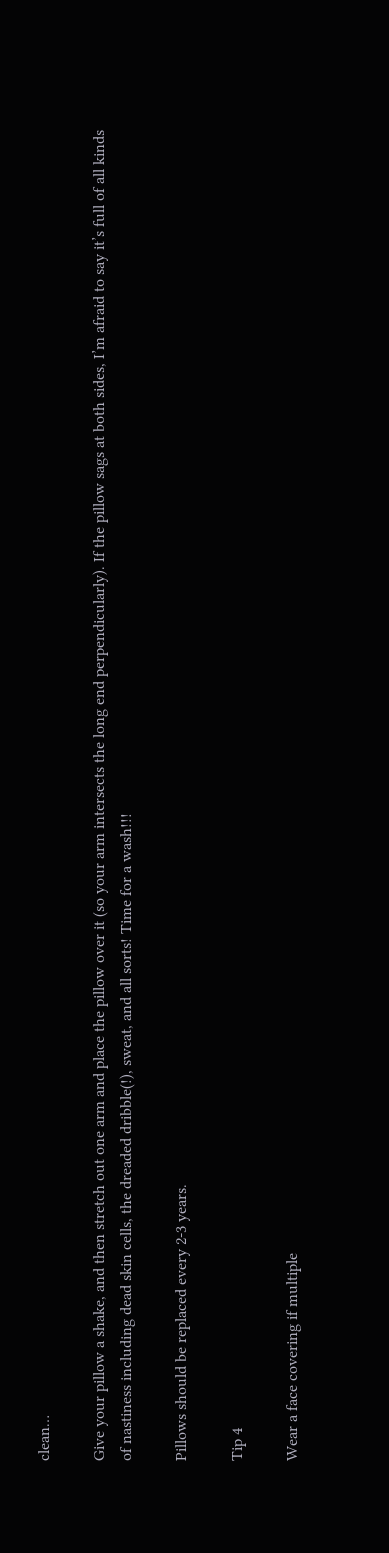clean…

Give your pillow a shake, and then stretch out one arm and place the pillow over it (so your arm intersects the long end perpendicularly). If the pillow sags at both sides, I’m afraid to say it’s full of all kinds of nastiness including dead skin cells, the dreaded dribble(!), sweat, and all sorts! Time for a wash!!!

Pillows should be replaced every 2-3 years.

Tip 4

Wear a face covering if multiple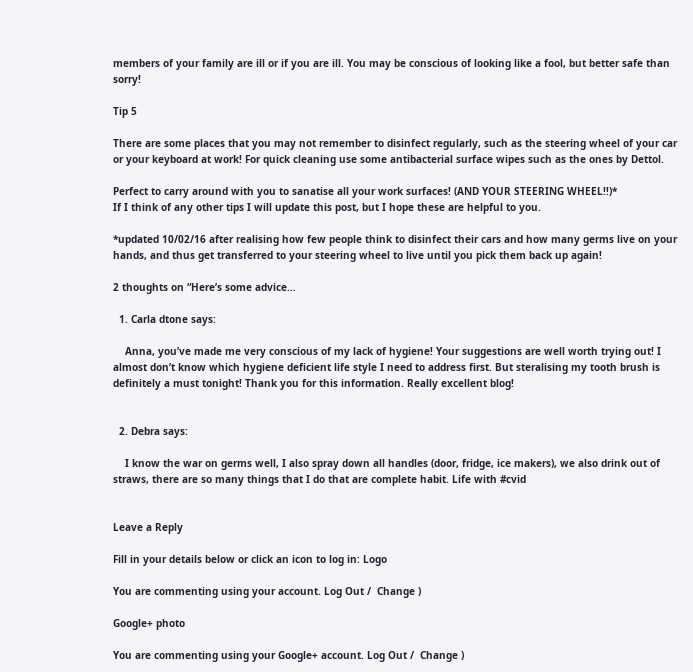members of your family are ill or if you are ill. You may be conscious of looking like a fool, but better safe than sorry!

Tip 5

There are some places that you may not remember to disinfect regularly, such as the steering wheel of your car or your keyboard at work! For quick cleaning use some antibacterial surface wipes such as the ones by Dettol.

Perfect to carry around with you to sanatise all your work surfaces! (AND YOUR STEERING WHEEL!!)*
If I think of any other tips I will update this post, but I hope these are helpful to you.

*updated 10/02/16 after realising how few people think to disinfect their cars and how many germs live on your hands, and thus get transferred to your steering wheel to live until you pick them back up again!

2 thoughts on “Here’s some advice…

  1. Carla dtone says:

    Anna, you’ve made me very conscious of my lack of hygiene! Your suggestions are well worth trying out! I almost don’t know which hygiene deficient life style I need to address first. But steralising my tooth brush is definitely a must tonight! Thank you for this information. Really excellent blog!


  2. Debra says:

    I know the war on germs well, I also spray down all handles (door, fridge, ice makers), we also drink out of straws, there are so many things that I do that are complete habit. Life with #cvid


Leave a Reply

Fill in your details below or click an icon to log in: Logo

You are commenting using your account. Log Out /  Change )

Google+ photo

You are commenting using your Google+ account. Log Out /  Change )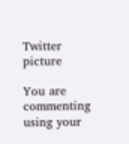Twitter picture

You are commenting using your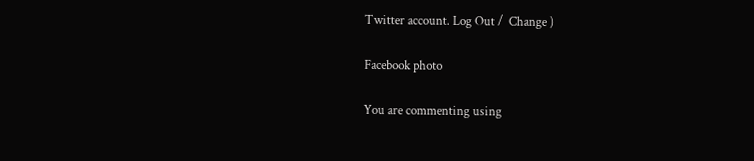Twitter account. Log Out /  Change )

Facebook photo

You are commenting using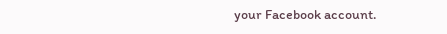your Facebook account.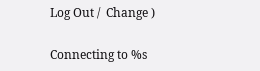Log Out /  Change )

Connecting to %s